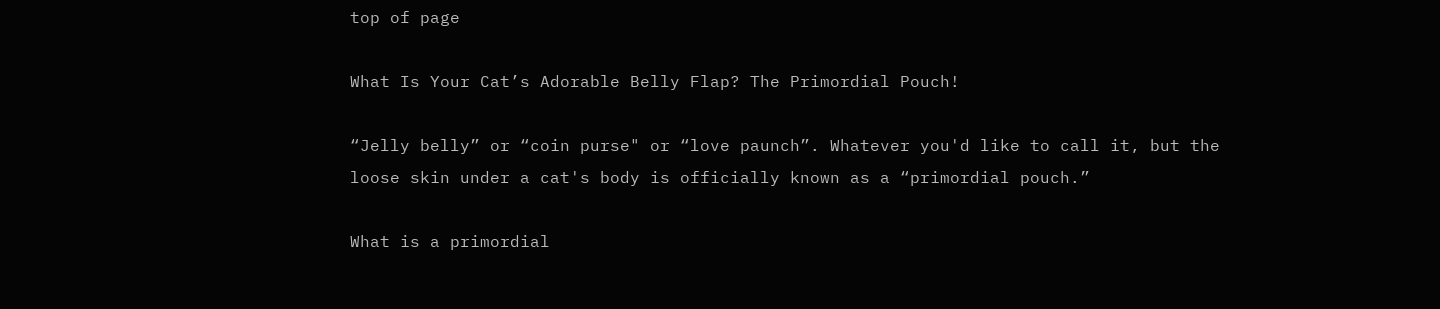top of page

What Is Your Cat’s Adorable Belly Flap? The Primordial Pouch!

“Jelly belly” or “coin purse" or “love paunch”. Whatever you'd like to call it, but the loose skin under a cat's body is officially known as a “primordial pouch.”

What is a primordial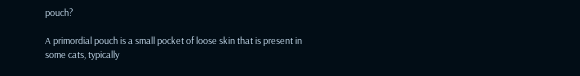pouch?

A primordial pouch is a small pocket of loose skin that is present in some cats, typically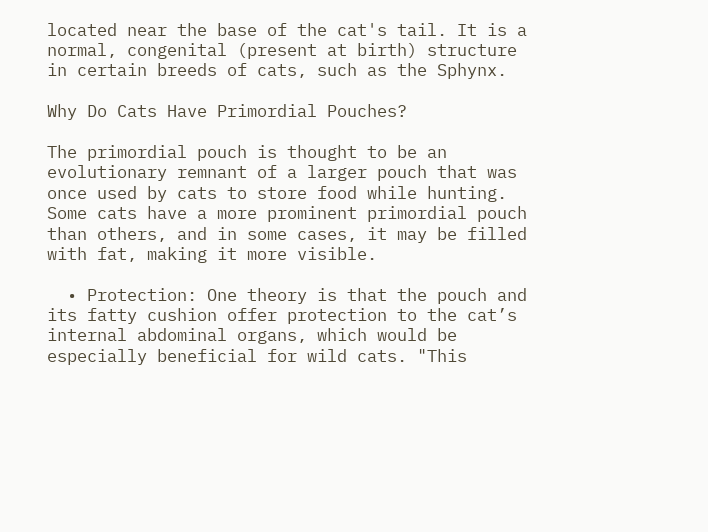located near the base of the cat's tail. It is a normal, congenital (present at birth) structure in certain breeds of cats, such as the Sphynx.

Why Do Cats Have Primordial Pouches?

The primordial pouch is thought to be an evolutionary remnant of a larger pouch that was once used by cats to store food while hunting. Some cats have a more prominent primordial pouch than others, and in some cases, it may be filled with fat, making it more visible.

  • Protection: One theory is that the pouch and its fatty cushion offer protection to the cat’s internal abdominal organs, which would be especially beneficial for wild cats. "This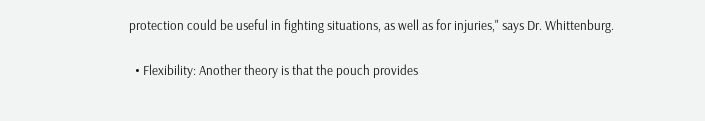protection could be useful in fighting situations, as well as for injuries," says Dr. Whittenburg.

  • Flexibility: Another theory is that the pouch provides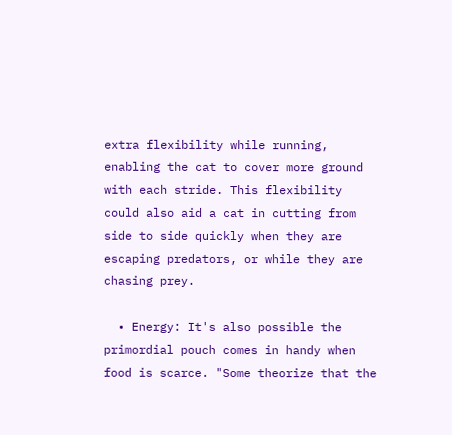extra flexibility while running, enabling the cat to cover more ground with each stride. This flexibility could also aid a cat in cutting from side to side quickly when they are escaping predators, or while they are chasing prey.

  • Energy: It's also possible the primordial pouch comes in handy when food is scarce. "Some theorize that the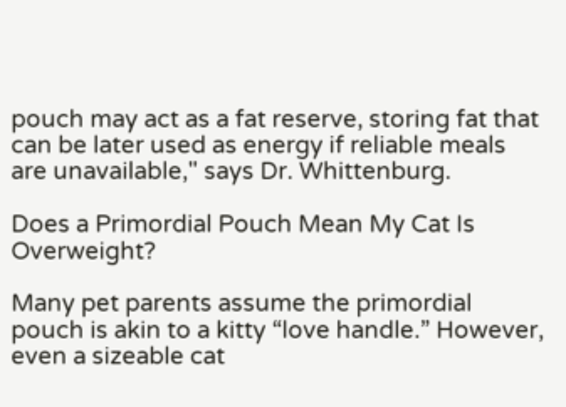pouch may act as a fat reserve, storing fat that can be later used as energy if reliable meals are unavailable," says Dr. Whittenburg.

Does a Primordial Pouch Mean My Cat Is Overweight?

Many pet parents assume the primordial pouch is akin to a kitty “love handle.” However, even a sizeable cat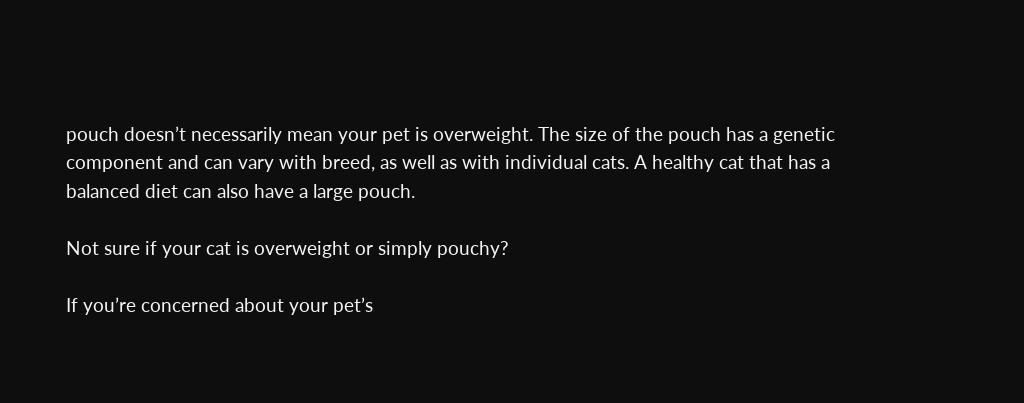pouch doesn’t necessarily mean your pet is overweight. The size of the pouch has a genetic component and can vary with breed, as well as with individual cats. A healthy cat that has a balanced diet can also have a large pouch.

Not sure if your cat is overweight or simply pouchy?

If you’re concerned about your pet’s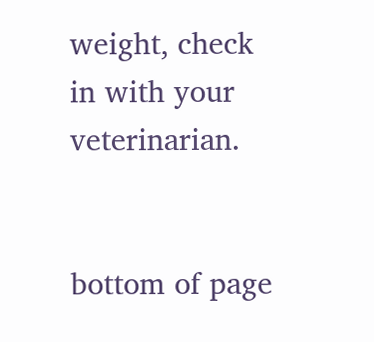weight, check in with your veterinarian.


bottom of page